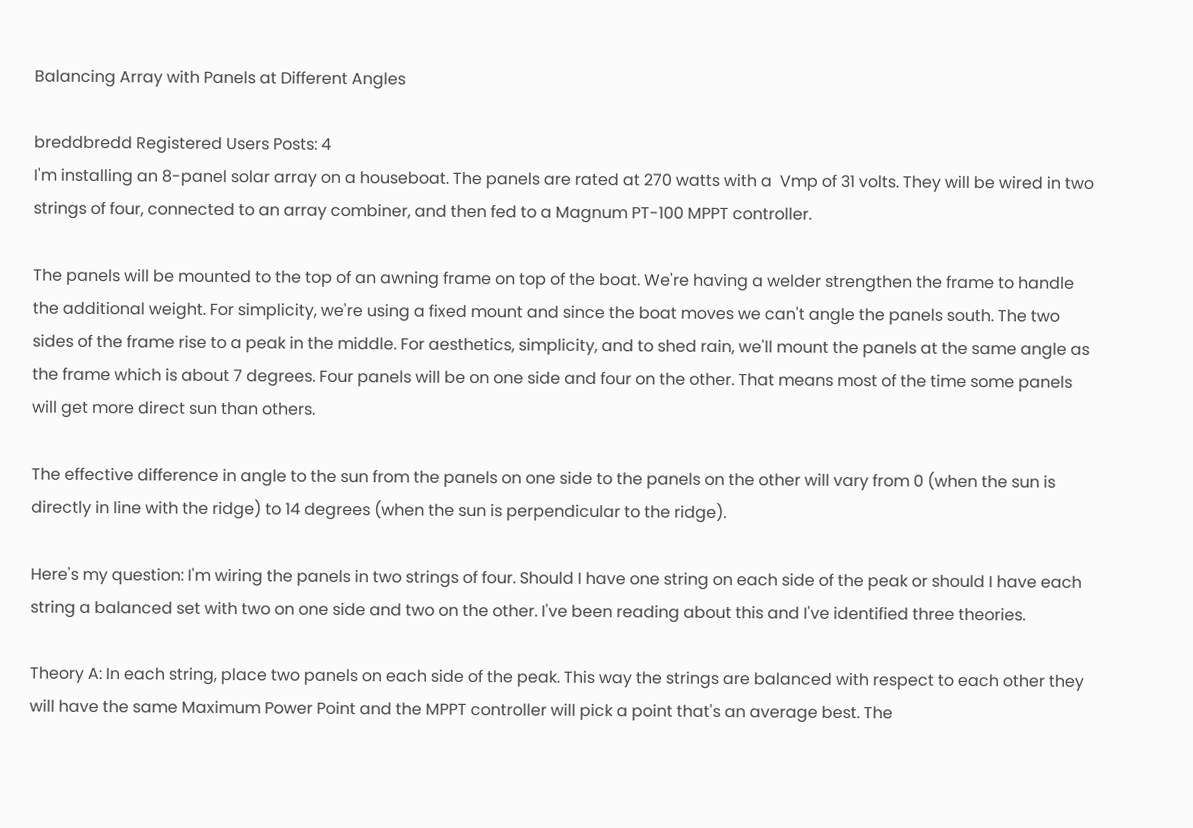Balancing Array with Panels at Different Angles

breddbredd Registered Users Posts: 4
I'm installing an 8-panel solar array on a houseboat. The panels are rated at 270 watts with a  Vmp of 31 volts. They will be wired in two strings of four, connected to an array combiner, and then fed to a Magnum PT-100 MPPT controller.

The panels will be mounted to the top of an awning frame on top of the boat. We're having a welder strengthen the frame to handle the additional weight. For simplicity, we're using a fixed mount and since the boat moves we can't angle the panels south. The two sides of the frame rise to a peak in the middle. For aesthetics, simplicity, and to shed rain, we'll mount the panels at the same angle as the frame which is about 7 degrees. Four panels will be on one side and four on the other. That means most of the time some panels will get more direct sun than others.

The effective difference in angle to the sun from the panels on one side to the panels on the other will vary from 0 (when the sun is directly in line with the ridge) to 14 degrees (when the sun is perpendicular to the ridge).

Here's my question: I'm wiring the panels in two strings of four. Should I have one string on each side of the peak or should I have each string a balanced set with two on one side and two on the other. I've been reading about this and I've identified three theories.

Theory A: In each string, place two panels on each side of the peak. This way the strings are balanced with respect to each other they will have the same Maximum Power Point and the MPPT controller will pick a point that's an average best. The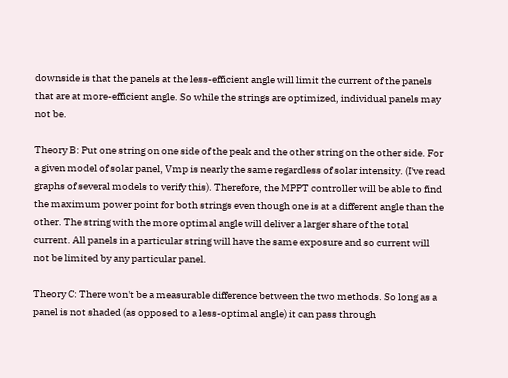downside is that the panels at the less-efficient angle will limit the current of the panels that are at more-efficient angle. So while the strings are optimized, individual panels may not be.

Theory B: Put one string on one side of the peak and the other string on the other side. For a given model of solar panel, Vmp is nearly the same regardless of solar intensity. (I've read graphs of several models to verify this). Therefore, the MPPT controller will be able to find the maximum power point for both strings even though one is at a different angle than the other. The string with the more optimal angle will deliver a larger share of the total current. All panels in a particular string will have the same exposure and so current will not be limited by any particular panel.

Theory C: There won't be a measurable difference between the two methods. So long as a panel is not shaded (as opposed to a less-optimal angle) it can pass through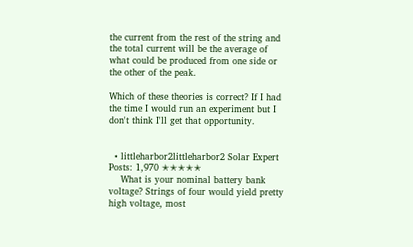the current from the rest of the string and the total current will be the average of what could be produced from one side or the other of the peak.

Which of these theories is correct? If I had the time I would run an experiment but I don't think I'll get that opportunity.


  • littleharbor2littleharbor2 Solar Expert Posts: 1,970 ✭✭✭✭✭
    What is your nominal battery bank voltage? Strings of four would yield pretty high voltage, most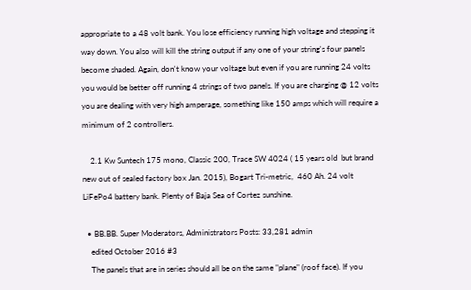appropriate to a 48 volt bank. You lose efficiency running high voltage and stepping it way down. You also will kill the string output if any one of your string's four panels become shaded. Again, don't know your voltage but even if you are running 24 volts you would be better off running 4 strings of two panels. If you are charging @ 12 volts you are dealing with very high amperage, something like 150 amps which will require a minimum of 2 controllers.

    2.1 Kw Suntech 175 mono, Classic 200, Trace SW 4024 ( 15 years old  but brand new out of sealed factory box Jan. 2015), Bogart Tri-metric,  460 Ah. 24 volt LiFePo4 battery bank. Plenty of Baja Sea of Cortez sunshine.

  • BB.BB. Super Moderators, Administrators Posts: 33,281 admin
    edited October 2016 #3
    The panels that are in series should all be on the same "plane" (roof face). If you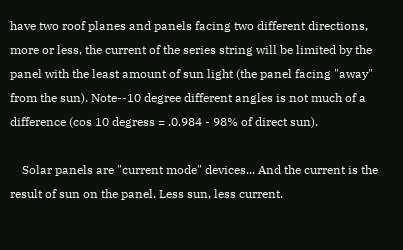have two roof planes and panels facing two different directions, more or less, the current of the series string will be limited by the panel with the least amount of sun light (the panel facing "away" from the sun). Note--10 degree different angles is not much of a difference (cos 10 degress = .0.984 - 98% of direct sun).

    Solar panels are "current mode" devices... And the current is the result of sun on the panel. Less sun, less current.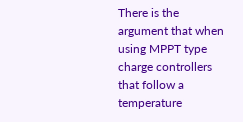There is the argument that when using MPPT type charge controllers that follow a temperature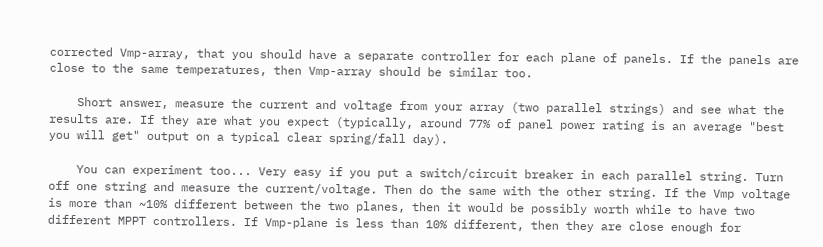corrected Vmp-array, that you should have a separate controller for each plane of panels. If the panels are close to the same temperatures, then Vmp-array should be similar too.

    Short answer, measure the current and voltage from your array (two parallel strings) and see what the results are. If they are what you expect (typically, around 77% of panel power rating is an average "best you will get" output on a typical clear spring/fall day).

    You can experiment too... Very easy if you put a switch/circuit breaker in each parallel string. Turn off one string and measure the current/voltage. Then do the same with the other string. If the Vmp voltage is more than ~10% different between the two planes, then it would be possibly worth while to have two different MPPT controllers. If Vmp-plane is less than 10% different, then they are close enough for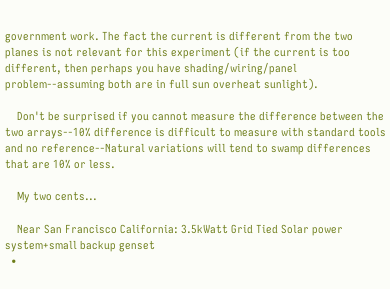government work. The fact the current is different from the two planes is not relevant for this experiment (if the current is too different, then perhaps you have shading/wiring/panel problem--assuming both are in full sun overheat sunlight).

    Don't be surprised if you cannot measure the difference between the two arrays--10% difference is difficult to measure with standard tools and no reference--Natural variations will tend to swamp differences that are 10% or less.

    My two cents...

    Near San Francisco California: 3.5kWatt Grid Tied Solar power system+small backup genset
  •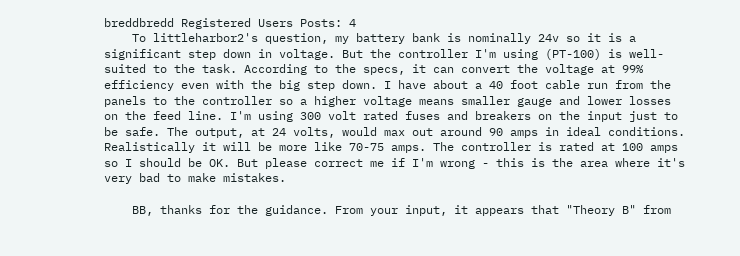breddbredd Registered Users Posts: 4
    To littleharbor2's question, my battery bank is nominally 24v so it is a significant step down in voltage. But the controller I'm using (PT-100) is well-suited to the task. According to the specs, it can convert the voltage at 99% efficiency even with the big step down. I have about a 40 foot cable run from the panels to the controller so a higher voltage means smaller gauge and lower losses on the feed line. I'm using 300 volt rated fuses and breakers on the input just to be safe. The output, at 24 volts, would max out around 90 amps in ideal conditions. Realistically it will be more like 70-75 amps. The controller is rated at 100 amps so I should be OK. But please correct me if I'm wrong - this is the area where it's very bad to make mistakes.

    BB, thanks for the guidance. From your input, it appears that "Theory B" from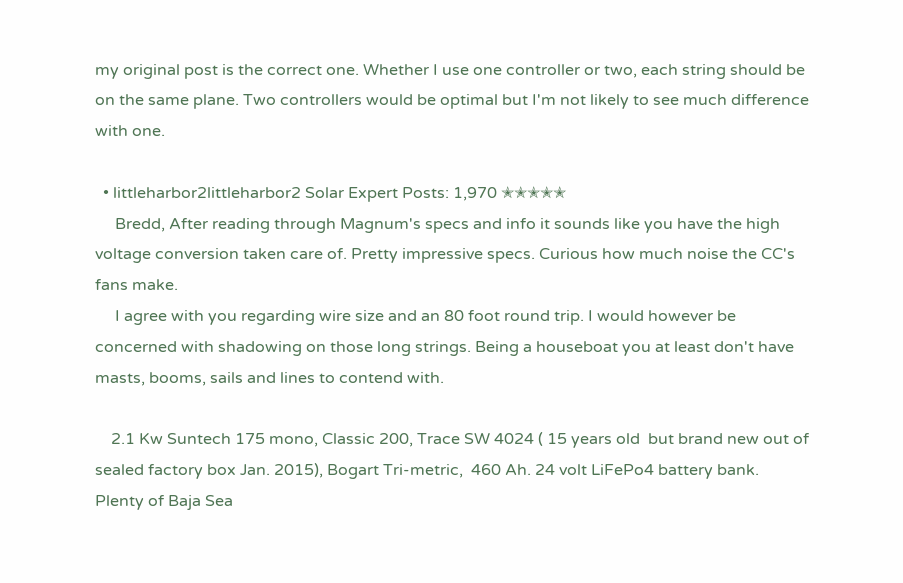my original post is the correct one. Whether I use one controller or two, each string should be on the same plane. Two controllers would be optimal but I'm not likely to see much difference with one.

  • littleharbor2littleharbor2 Solar Expert Posts: 1,970 ✭✭✭✭✭
     Bredd, After reading through Magnum's specs and info it sounds like you have the high voltage conversion taken care of. Pretty impressive specs. Curious how much noise the CC's fans make.
     I agree with you regarding wire size and an 80 foot round trip. I would however be concerned with shadowing on those long strings. Being a houseboat you at least don't have masts, booms, sails and lines to contend with.

    2.1 Kw Suntech 175 mono, Classic 200, Trace SW 4024 ( 15 years old  but brand new out of sealed factory box Jan. 2015), Bogart Tri-metric,  460 Ah. 24 volt LiFePo4 battery bank. Plenty of Baja Sea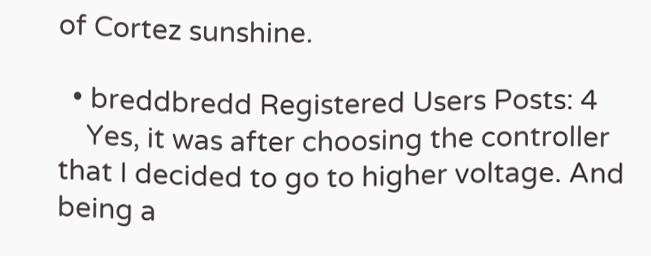of Cortez sunshine.

  • breddbredd Registered Users Posts: 4
    Yes, it was after choosing the controller that I decided to go to higher voltage. And being a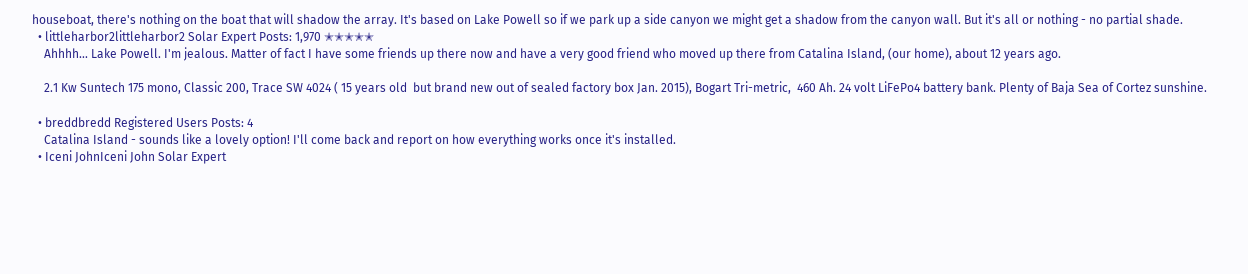houseboat, there's nothing on the boat that will shadow the array. It's based on Lake Powell so if we park up a side canyon we might get a shadow from the canyon wall. But it's all or nothing - no partial shade.
  • littleharbor2littleharbor2 Solar Expert Posts: 1,970 ✭✭✭✭✭
    Ahhhh... Lake Powell. I'm jealous. Matter of fact I have some friends up there now and have a very good friend who moved up there from Catalina Island, (our home), about 12 years ago.

    2.1 Kw Suntech 175 mono, Classic 200, Trace SW 4024 ( 15 years old  but brand new out of sealed factory box Jan. 2015), Bogart Tri-metric,  460 Ah. 24 volt LiFePo4 battery bank. Plenty of Baja Sea of Cortez sunshine.

  • breddbredd Registered Users Posts: 4
    Catalina Island - sounds like a lovely option! I'll come back and report on how everything works once it's installed.
  • Iceni JohnIceni John Solar Expert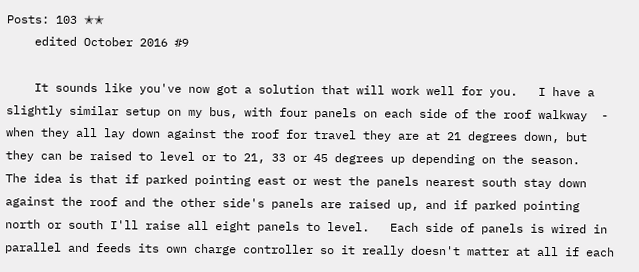Posts: 103 ✭✭
    edited October 2016 #9

    It sounds like you've now got a solution that will work well for you.   I have a slightly similar setup on my bus, with four panels on each side of the roof walkway  -  when they all lay down against the roof for travel they are at 21 degrees down, but they can be raised to level or to 21, 33 or 45 degrees up depending on the season.   The idea is that if parked pointing east or west the panels nearest south stay down against the roof and the other side's panels are raised up, and if parked pointing north or south I'll raise all eight panels to level.   Each side of panels is wired in parallel and feeds its own charge controller so it really doesn't matter at all if each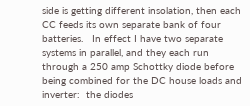side is getting different insolation, then each CC feeds its own separate bank of four batteries.   In effect I have two separate systems in parallel, and they each run through a 250 amp Schottky diode before being combined for the DC house loads and inverter:  the diodes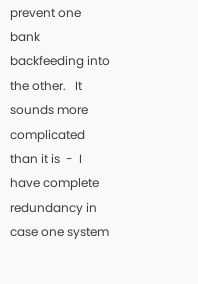prevent one bank backfeeding into the other.   It sounds more complicated than it is  -  I have complete redundancy in case one system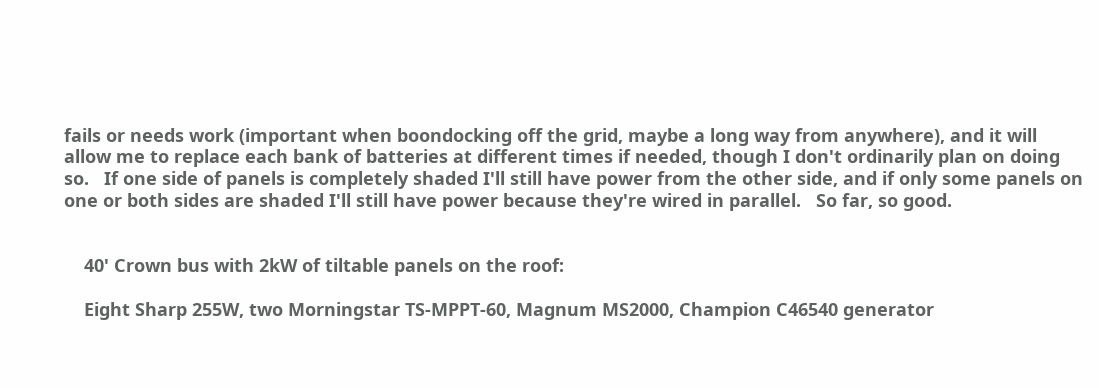fails or needs work (important when boondocking off the grid, maybe a long way from anywhere), and it will allow me to replace each bank of batteries at different times if needed, though I don't ordinarily plan on doing so.   If one side of panels is completely shaded I'll still have power from the other side, and if only some panels on one or both sides are shaded I'll still have power because they're wired in parallel.   So far, so good.


    40' Crown bus with 2kW of tiltable panels on the roof:

    Eight Sharp 255W, two Morningstar TS-MPPT-60, Magnum MS2000, Champion C46540 generator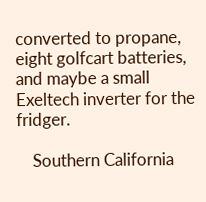converted to propane, eight golfcart batteries, and maybe a small Exeltech inverter for the fridger.

    Southern California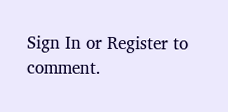Sign In or Register to comment.